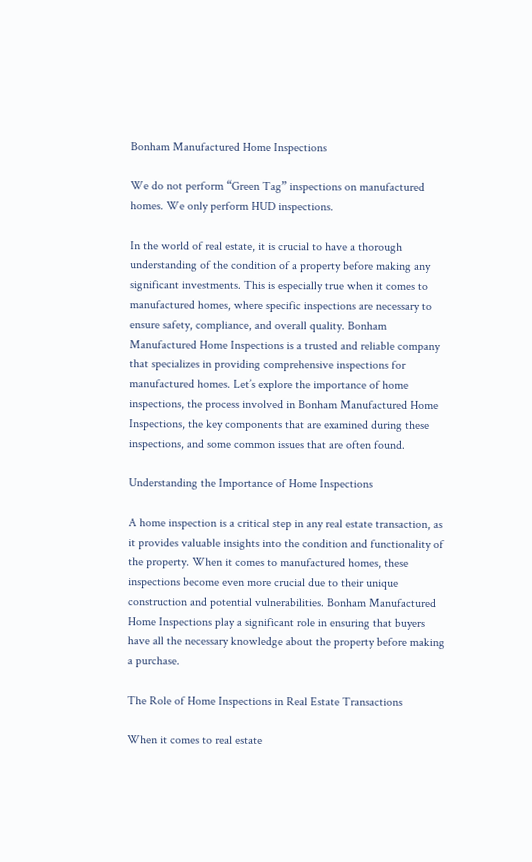Bonham Manufactured Home Inspections

We do not perform “Green Tag” inspections on manufactured homes. We only perform HUD inspections.

In the world of real estate, it is crucial to have a thorough understanding of the condition of a property before making any significant investments. This is especially true when it comes to manufactured homes, where specific inspections are necessary to ensure safety, compliance, and overall quality. Bonham Manufactured Home Inspections is a trusted and reliable company that specializes in providing comprehensive inspections for manufactured homes. Let’s explore the importance of home inspections, the process involved in Bonham Manufactured Home Inspections, the key components that are examined during these inspections, and some common issues that are often found.

Understanding the Importance of Home Inspections

A home inspection is a critical step in any real estate transaction, as it provides valuable insights into the condition and functionality of the property. When it comes to manufactured homes, these inspections become even more crucial due to their unique construction and potential vulnerabilities. Bonham Manufactured Home Inspections play a significant role in ensuring that buyers have all the necessary knowledge about the property before making a purchase.

The Role of Home Inspections in Real Estate Transactions

When it comes to real estate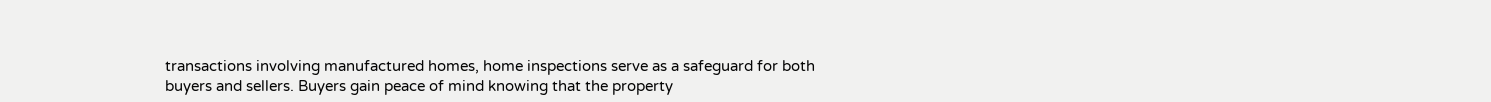transactions involving manufactured homes, home inspections serve as a safeguard for both buyers and sellers. Buyers gain peace of mind knowing that the property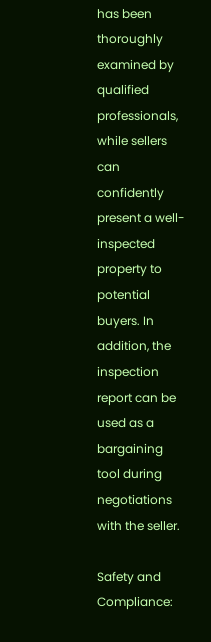has been thoroughly examined by qualified professionals, while sellers can confidently present a well-inspected property to potential buyers. In addition, the inspection report can be used as a bargaining tool during negotiations with the seller.

Safety and Compliance: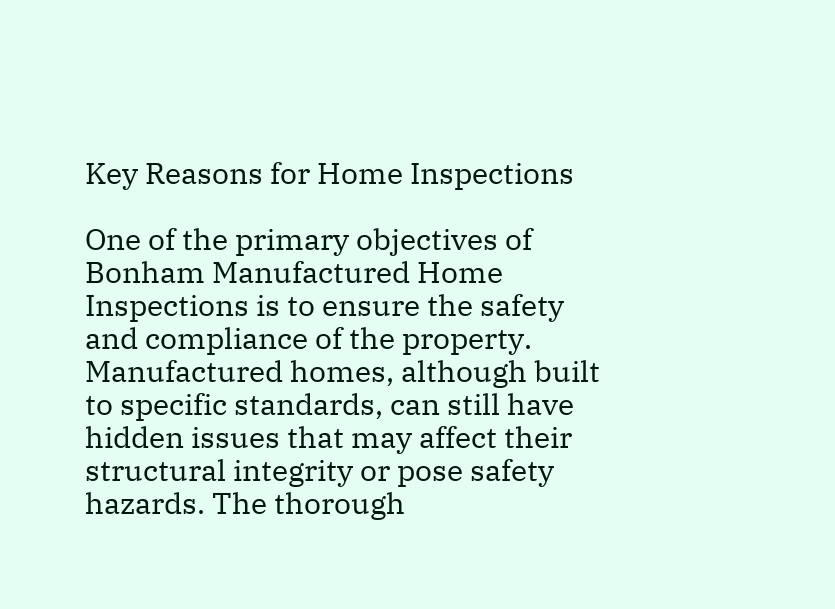Key Reasons for Home Inspections

One of the primary objectives of Bonham Manufactured Home Inspections is to ensure the safety and compliance of the property. Manufactured homes, although built to specific standards, can still have hidden issues that may affect their structural integrity or pose safety hazards. The thorough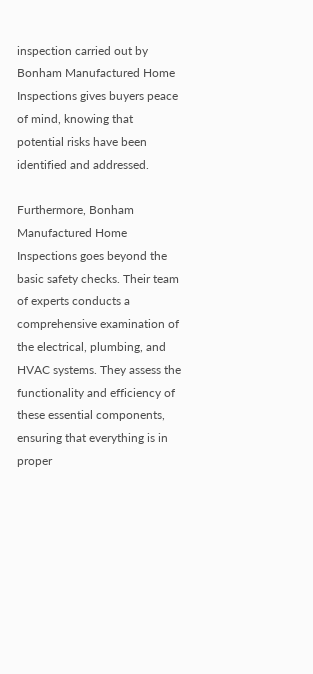inspection carried out by Bonham Manufactured Home Inspections gives buyers peace of mind, knowing that potential risks have been identified and addressed.

Furthermore, Bonham Manufactured Home Inspections goes beyond the basic safety checks. Their team of experts conducts a comprehensive examination of the electrical, plumbing, and HVAC systems. They assess the functionality and efficiency of these essential components, ensuring that everything is in proper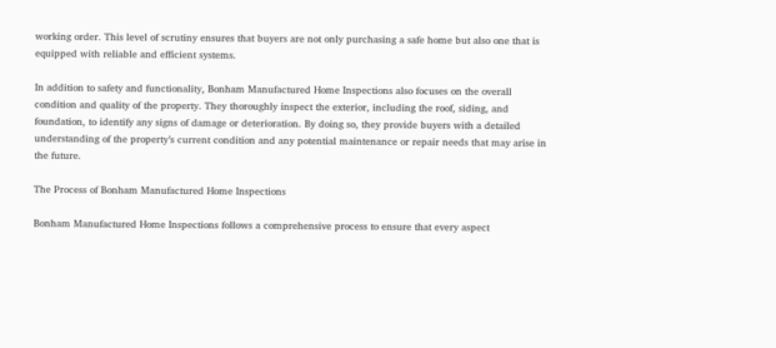working order. This level of scrutiny ensures that buyers are not only purchasing a safe home but also one that is equipped with reliable and efficient systems.

In addition to safety and functionality, Bonham Manufactured Home Inspections also focuses on the overall condition and quality of the property. They thoroughly inspect the exterior, including the roof, siding, and foundation, to identify any signs of damage or deterioration. By doing so, they provide buyers with a detailed understanding of the property’s current condition and any potential maintenance or repair needs that may arise in the future.

The Process of Bonham Manufactured Home Inspections

Bonham Manufactured Home Inspections follows a comprehensive process to ensure that every aspect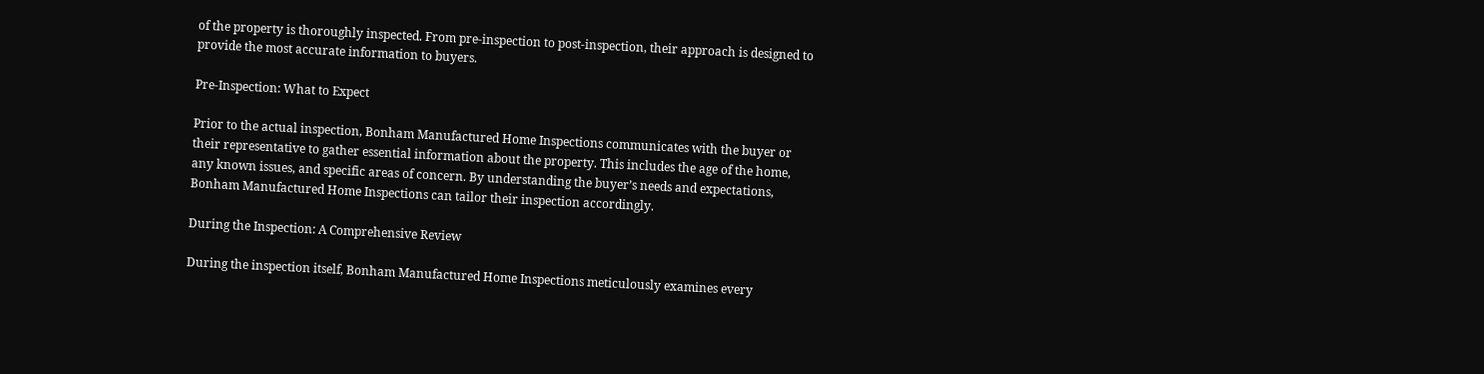of the property is thoroughly inspected. From pre-inspection to post-inspection, their approach is designed to provide the most accurate information to buyers.

Pre-Inspection: What to Expect

Prior to the actual inspection, Bonham Manufactured Home Inspections communicates with the buyer or their representative to gather essential information about the property. This includes the age of the home, any known issues, and specific areas of concern. By understanding the buyer’s needs and expectations, Bonham Manufactured Home Inspections can tailor their inspection accordingly.

During the Inspection: A Comprehensive Review

During the inspection itself, Bonham Manufactured Home Inspections meticulously examines every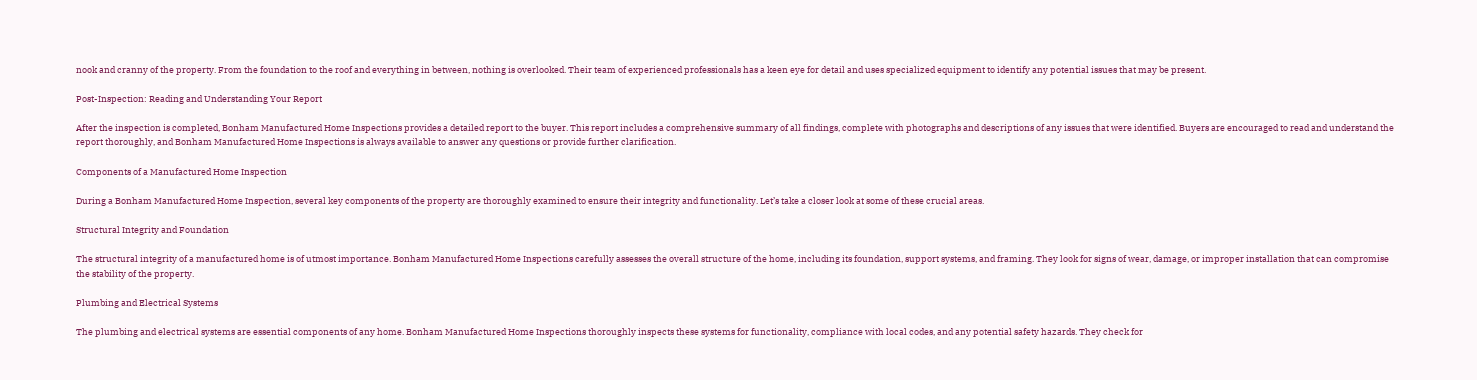nook and cranny of the property. From the foundation to the roof and everything in between, nothing is overlooked. Their team of experienced professionals has a keen eye for detail and uses specialized equipment to identify any potential issues that may be present.

Post-Inspection: Reading and Understanding Your Report

After the inspection is completed, Bonham Manufactured Home Inspections provides a detailed report to the buyer. This report includes a comprehensive summary of all findings, complete with photographs and descriptions of any issues that were identified. Buyers are encouraged to read and understand the report thoroughly, and Bonham Manufactured Home Inspections is always available to answer any questions or provide further clarification.

Components of a Manufactured Home Inspection

During a Bonham Manufactured Home Inspection, several key components of the property are thoroughly examined to ensure their integrity and functionality. Let’s take a closer look at some of these crucial areas.

Structural Integrity and Foundation

The structural integrity of a manufactured home is of utmost importance. Bonham Manufactured Home Inspections carefully assesses the overall structure of the home, including its foundation, support systems, and framing. They look for signs of wear, damage, or improper installation that can compromise the stability of the property.

Plumbing and Electrical Systems

The plumbing and electrical systems are essential components of any home. Bonham Manufactured Home Inspections thoroughly inspects these systems for functionality, compliance with local codes, and any potential safety hazards. They check for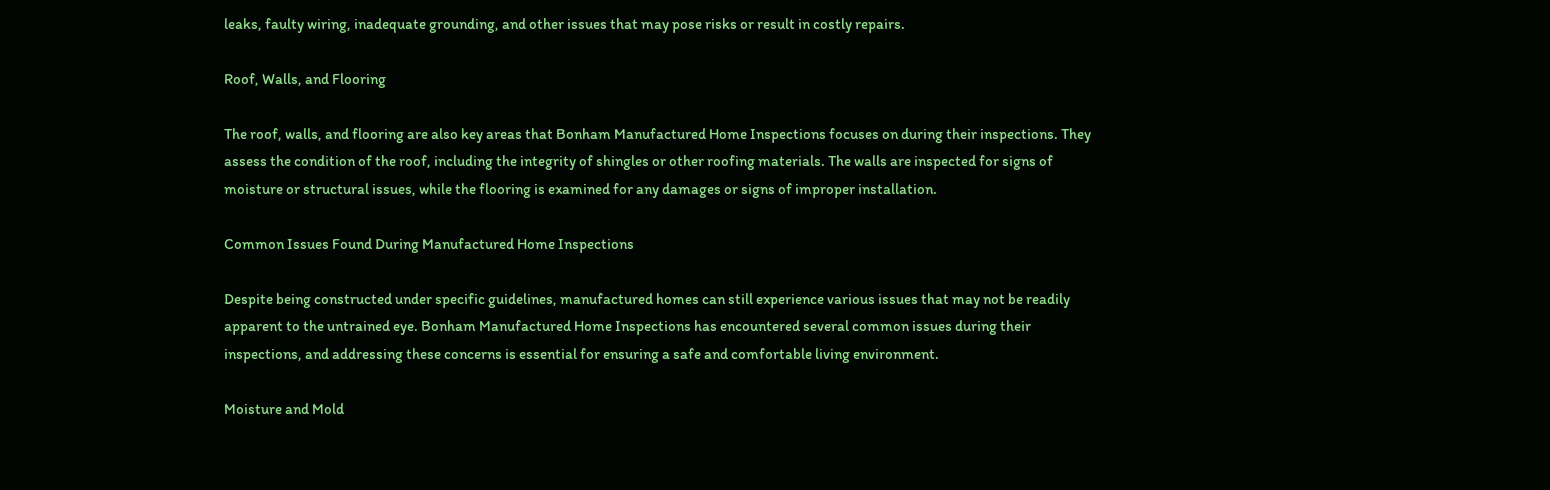leaks, faulty wiring, inadequate grounding, and other issues that may pose risks or result in costly repairs.

Roof, Walls, and Flooring

The roof, walls, and flooring are also key areas that Bonham Manufactured Home Inspections focuses on during their inspections. They assess the condition of the roof, including the integrity of shingles or other roofing materials. The walls are inspected for signs of moisture or structural issues, while the flooring is examined for any damages or signs of improper installation.

Common Issues Found During Manufactured Home Inspections

Despite being constructed under specific guidelines, manufactured homes can still experience various issues that may not be readily apparent to the untrained eye. Bonham Manufactured Home Inspections has encountered several common issues during their inspections, and addressing these concerns is essential for ensuring a safe and comfortable living environment.

Moisture and Mold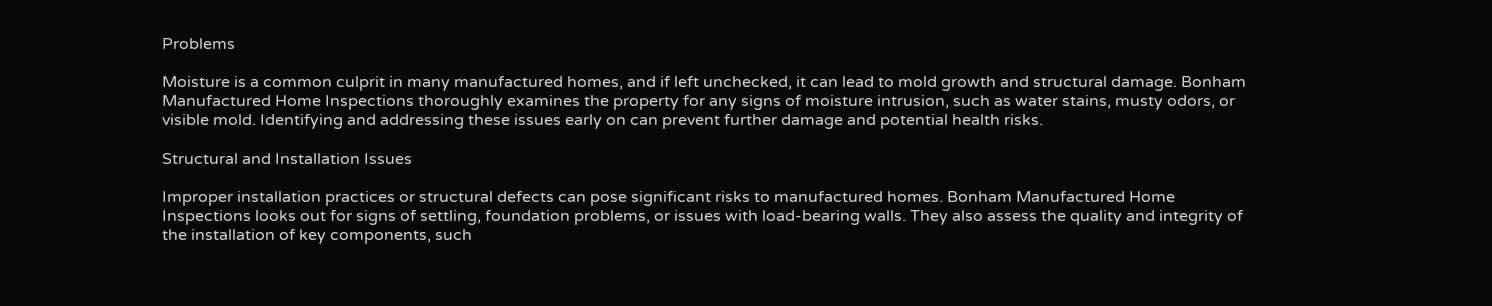Problems

Moisture is a common culprit in many manufactured homes, and if left unchecked, it can lead to mold growth and structural damage. Bonham Manufactured Home Inspections thoroughly examines the property for any signs of moisture intrusion, such as water stains, musty odors, or visible mold. Identifying and addressing these issues early on can prevent further damage and potential health risks.

Structural and Installation Issues

Improper installation practices or structural defects can pose significant risks to manufactured homes. Bonham Manufactured Home Inspections looks out for signs of settling, foundation problems, or issues with load-bearing walls. They also assess the quality and integrity of the installation of key components, such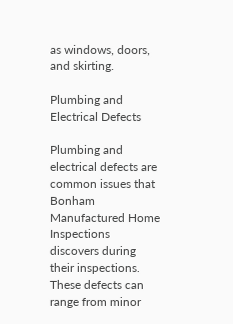as windows, doors, and skirting.

Plumbing and Electrical Defects

Plumbing and electrical defects are common issues that Bonham Manufactured Home Inspections discovers during their inspections. These defects can range from minor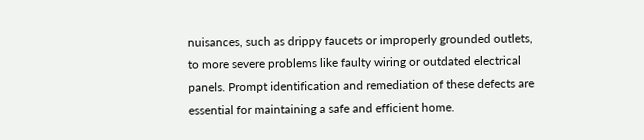nuisances, such as drippy faucets or improperly grounded outlets, to more severe problems like faulty wiring or outdated electrical panels. Prompt identification and remediation of these defects are essential for maintaining a safe and efficient home.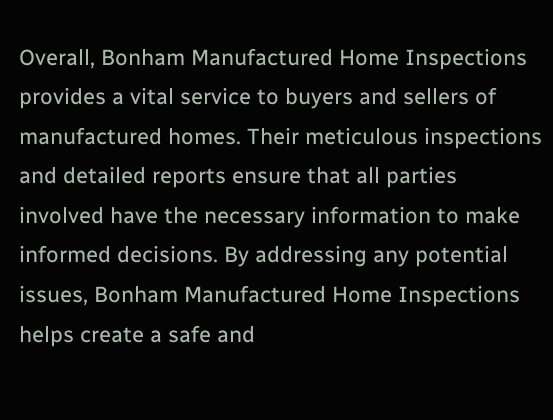Overall, Bonham Manufactured Home Inspections provides a vital service to buyers and sellers of manufactured homes. Their meticulous inspections and detailed reports ensure that all parties involved have the necessary information to make informed decisions. By addressing any potential issues, Bonham Manufactured Home Inspections helps create a safe and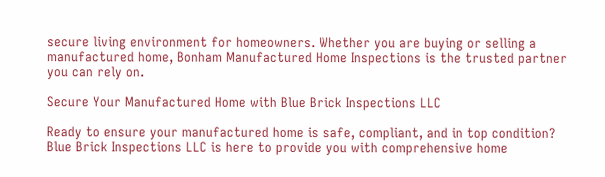secure living environment for homeowners. Whether you are buying or selling a manufactured home, Bonham Manufactured Home Inspections is the trusted partner you can rely on.

Secure Your Manufactured Home with Blue Brick Inspections LLC

Ready to ensure your manufactured home is safe, compliant, and in top condition? Blue Brick Inspections LLC is here to provide you with comprehensive home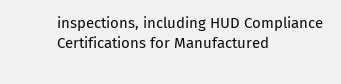inspections, including HUD Compliance Certifications for Manufactured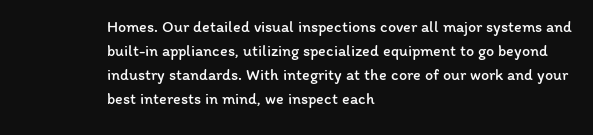Homes. Our detailed visual inspections cover all major systems and built-in appliances, utilizing specialized equipment to go beyond industry standards. With integrity at the core of our work and your best interests in mind, we inspect each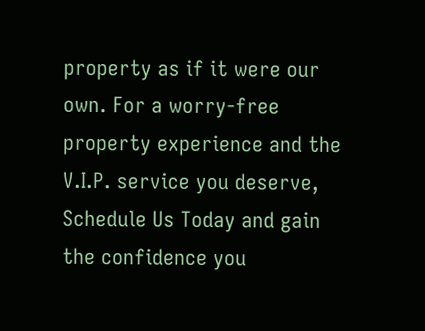property as if it were our own. For a worry-free property experience and the V.I.P. service you deserve, Schedule Us Today and gain the confidence you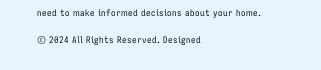need to make informed decisions about your home.

© 2024 All Rights Reserved. Designed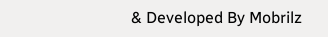& Developed By Mobrilz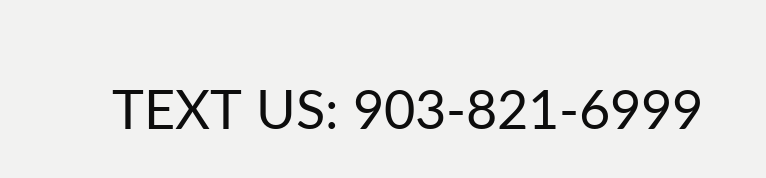TEXT US: 903-821-6999